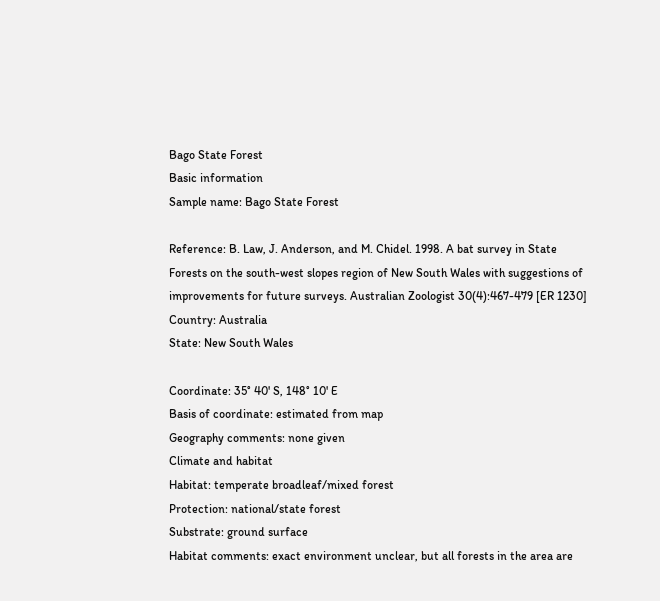Bago State Forest
Basic information
Sample name: Bago State Forest

Reference: B. Law, J. Anderson, and M. Chidel. 1998. A bat survey in State Forests on the south-west slopes region of New South Wales with suggestions of improvements for future surveys. Australian Zoologist 30(4):467-479 [ER 1230]
Country: Australia
State: New South Wales

Coordinate: 35° 40' S, 148° 10' E
Basis of coordinate: estimated from map
Geography comments: none given
Climate and habitat
Habitat: temperate broadleaf/mixed forest
Protection: national/state forest
Substrate: ground surface
Habitat comments: exact environment unclear, but all forests in the area are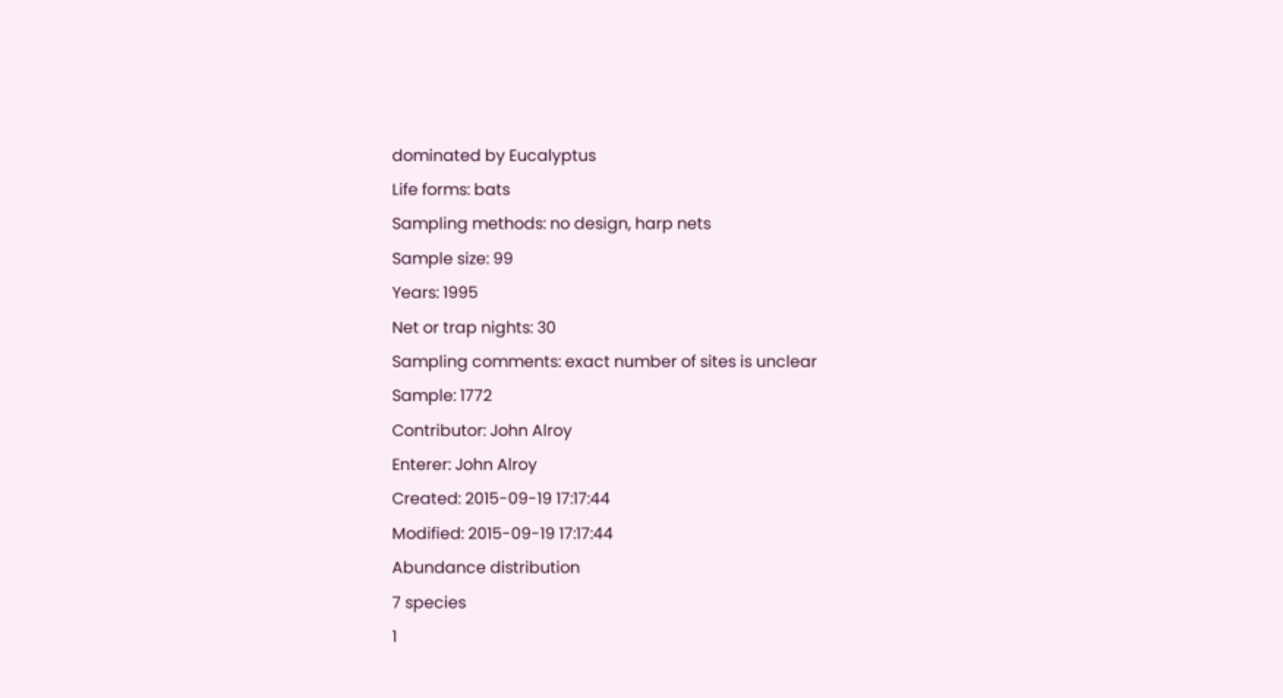dominated by Eucalyptus
Life forms: bats
Sampling methods: no design, harp nets
Sample size: 99
Years: 1995
Net or trap nights: 30
Sampling comments: exact number of sites is unclear
Sample: 1772
Contributor: John Alroy
Enterer: John Alroy
Created: 2015-09-19 17:17:44
Modified: 2015-09-19 17:17:44
Abundance distribution
7 species
1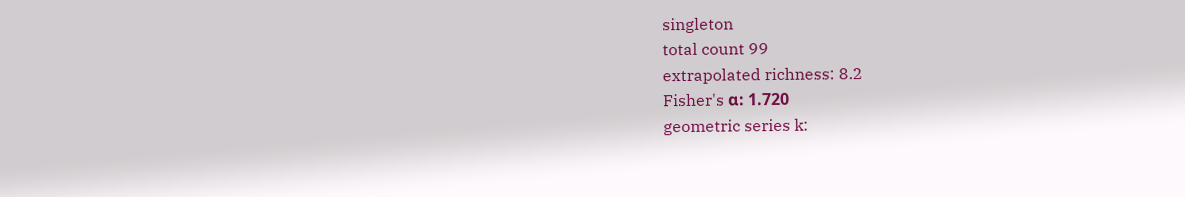singleton
total count 99
extrapolated richness: 8.2
Fisher's α: 1.720
geometric series k: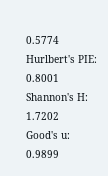0.5774
Hurlbert's PIE: 0.8001
Shannon's H: 1.7202
Good's u: 0.9899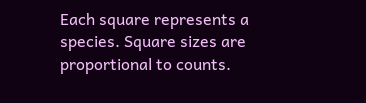Each square represents a species. Square sizes are proportional to counts.